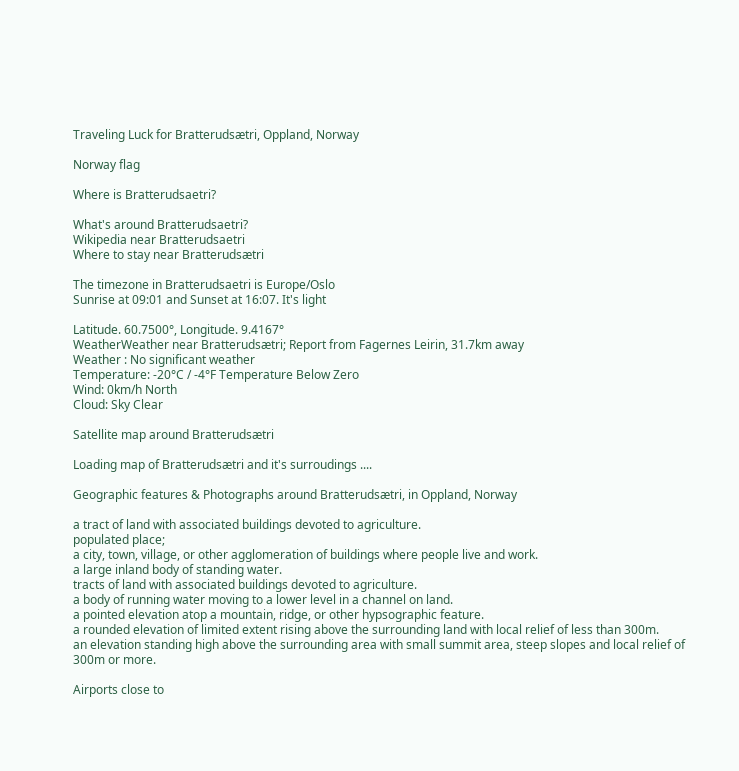Traveling Luck for Bratterudsætri, Oppland, Norway

Norway flag

Where is Bratterudsaetri?

What's around Bratterudsaetri?
Wikipedia near Bratterudsaetri
Where to stay near Bratterudsætri

The timezone in Bratterudsaetri is Europe/Oslo
Sunrise at 09:01 and Sunset at 16:07. It's light

Latitude. 60.7500°, Longitude. 9.4167°
WeatherWeather near Bratterudsætri; Report from Fagernes Leirin, 31.7km away
Weather : No significant weather
Temperature: -20°C / -4°F Temperature Below Zero
Wind: 0km/h North
Cloud: Sky Clear

Satellite map around Bratterudsætri

Loading map of Bratterudsætri and it's surroudings ....

Geographic features & Photographs around Bratterudsætri, in Oppland, Norway

a tract of land with associated buildings devoted to agriculture.
populated place;
a city, town, village, or other agglomeration of buildings where people live and work.
a large inland body of standing water.
tracts of land with associated buildings devoted to agriculture.
a body of running water moving to a lower level in a channel on land.
a pointed elevation atop a mountain, ridge, or other hypsographic feature.
a rounded elevation of limited extent rising above the surrounding land with local relief of less than 300m.
an elevation standing high above the surrounding area with small summit area, steep slopes and local relief of 300m or more.

Airports close to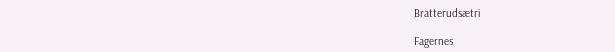Bratterudsætri

Fagernes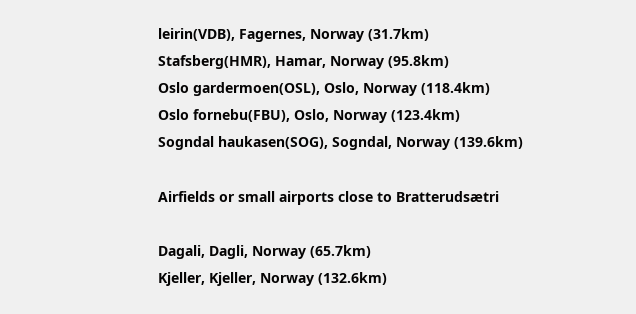leirin(VDB), Fagernes, Norway (31.7km)
Stafsberg(HMR), Hamar, Norway (95.8km)
Oslo gardermoen(OSL), Oslo, Norway (118.4km)
Oslo fornebu(FBU), Oslo, Norway (123.4km)
Sogndal haukasen(SOG), Sogndal, Norway (139.6km)

Airfields or small airports close to Bratterudsætri

Dagali, Dagli, Norway (65.7km)
Kjeller, Kjeller, Norway (132.6km)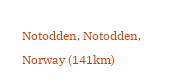Notodden, Notodden, Norway (141km)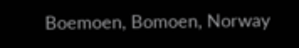Boemoen, Bomoen, Norway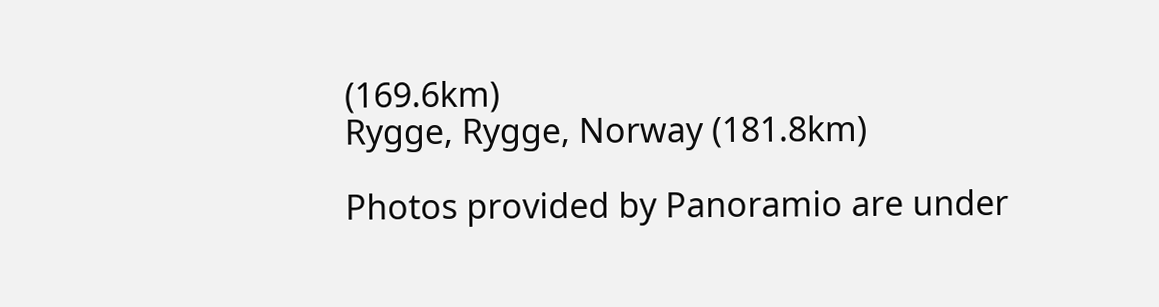(169.6km)
Rygge, Rygge, Norway (181.8km)

Photos provided by Panoramio are under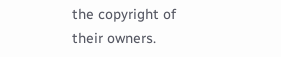the copyright of their owners.